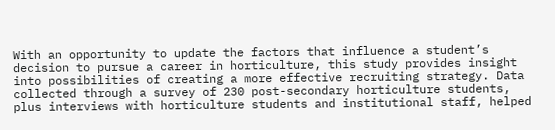With an opportunity to update the factors that influence a student’s decision to pursue a career in horticulture, this study provides insight into possibilities of creating a more effective recruiting strategy. Data collected through a survey of 230 post-secondary horticulture students, plus interviews with horticulture students and institutional staff, helped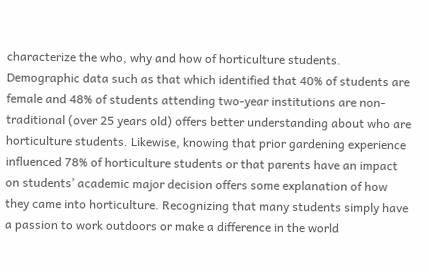characterize the who, why and how of horticulture students. Demographic data such as that which identified that 40% of students are female and 48% of students attending two-year institutions are non-traditional (over 25 years old) offers better understanding about who are horticulture students. Likewise, knowing that prior gardening experience influenced 78% of horticulture students or that parents have an impact on students’ academic major decision offers some explanation of how they came into horticulture. Recognizing that many students simply have a passion to work outdoors or make a difference in the world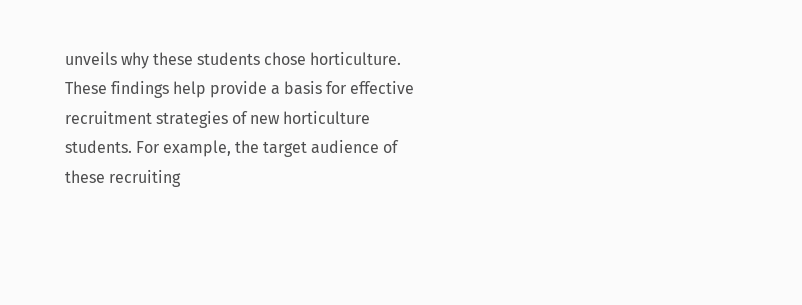unveils why these students chose horticulture. These findings help provide a basis for effective recruitment strategies of new horticulture students. For example, the target audience of these recruiting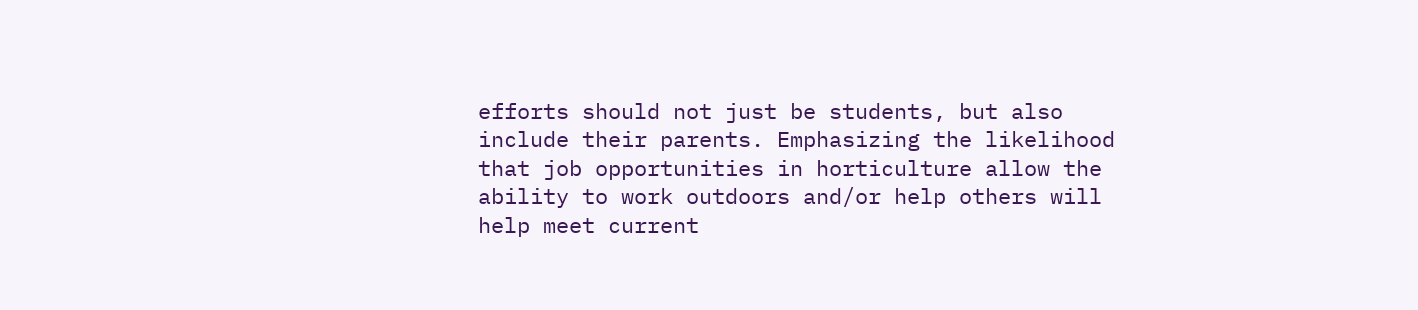efforts should not just be students, but also include their parents. Emphasizing the likelihood that job opportunities in horticulture allow the ability to work outdoors and/or help others will help meet current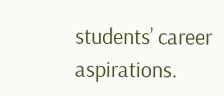students’ career aspirations.